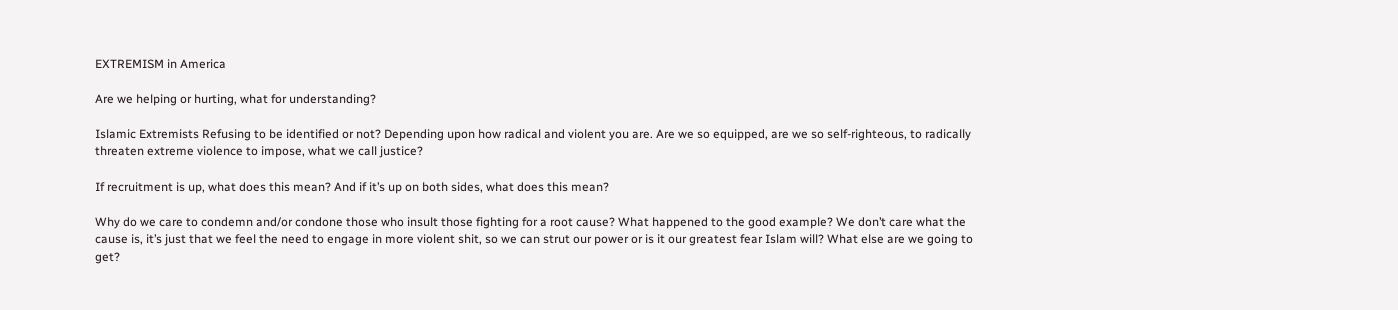EXTREMISM in America

Are we helping or hurting, what for understanding?

Islamic Extremists Refusing to be identified or not? Depending upon how radical and violent you are. Are we so equipped, are we so self-righteous, to radically threaten extreme violence to impose, what we call justice?

If recruitment is up, what does this mean? And if it’s up on both sides, what does this mean?

Why do we care to condemn and/or condone those who insult those fighting for a root cause? What happened to the good example? We don’t care what the cause is, it’s just that we feel the need to engage in more violent shit, so we can strut our power or is it our greatest fear Islam will? What else are we going to get?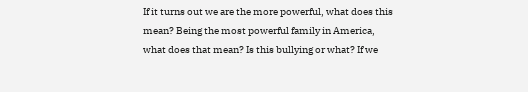If it turns out we are the more powerful, what does this mean? Being the most powerful family in America, what does that mean? Is this bullying or what? If we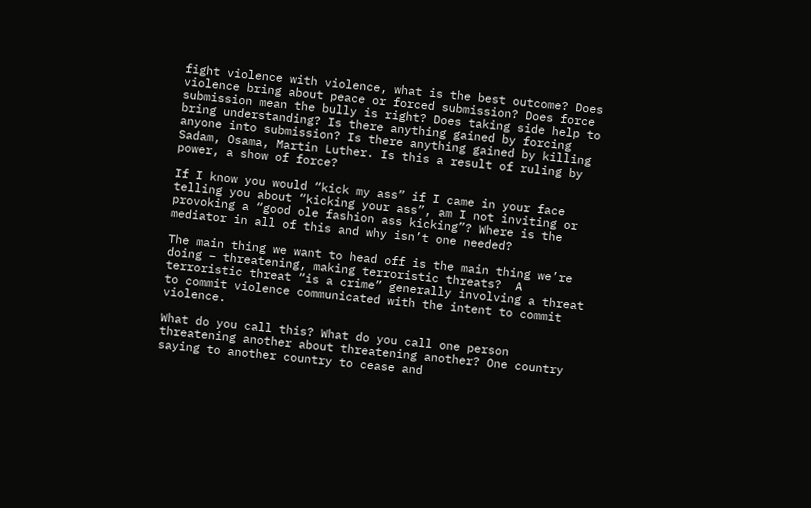fight violence with violence, what is the best outcome? Does violence bring about peace or forced submission? Does force submission mean the bully is right? Does taking side help to bring understanding? Is there anything gained by forcing anyone into submission? Is there anything gained by killing Sadam, Osama, Martin Luther. Is this a result of ruling by power, a show of force?

If I know you would “kick my ass” if I came in your face telling you about “kicking your ass”, am I not inviting or provoking a “good ole fashion ass kicking”? Where is the mediator in all of this and why isn’t one needed?

The main thing we want to head off is the main thing we’re doing – threatening, making terroristic threats?  A terroristic threat “is a crime” generally involving a threat to commit violence communicated with the intent to commit violence.

What do you call this? What do you call one person threatening another about threatening another? One country saying to another country to cease and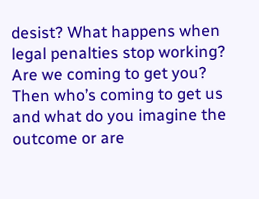desist? What happens when legal penalties stop working? Are we coming to get you? Then who’s coming to get us and what do you imagine the outcome or are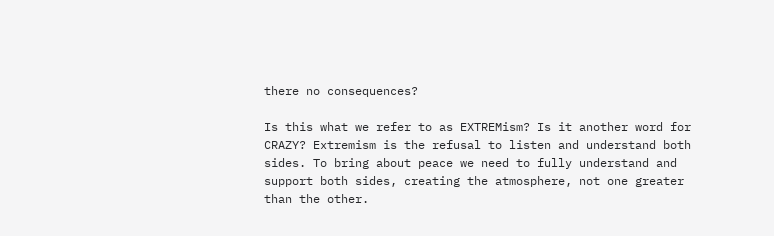there no consequences?

Is this what we refer to as EXTREMism? Is it another word for CRAZY? Extremism is the refusal to listen and understand both sides. To bring about peace we need to fully understand and support both sides, creating the atmosphere, not one greater than the other.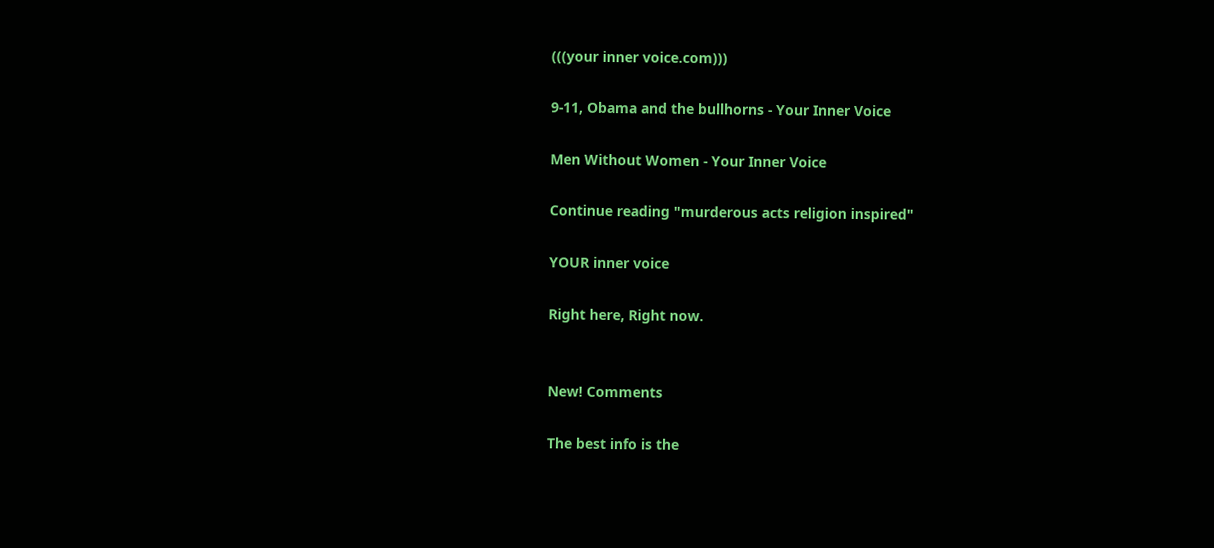(((your inner voice.com)))

9-11, Obama and the bullhorns - Your Inner Voice

Men Without Women - Your Inner Voice

Continue reading "murderous acts religion inspired"

YOUR inner voice

Right here, Right now.


New! Comments

The best info is the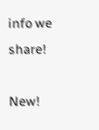info we share!

New!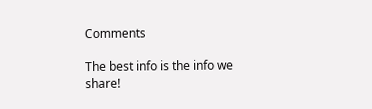Comments

The best info is the info we share!